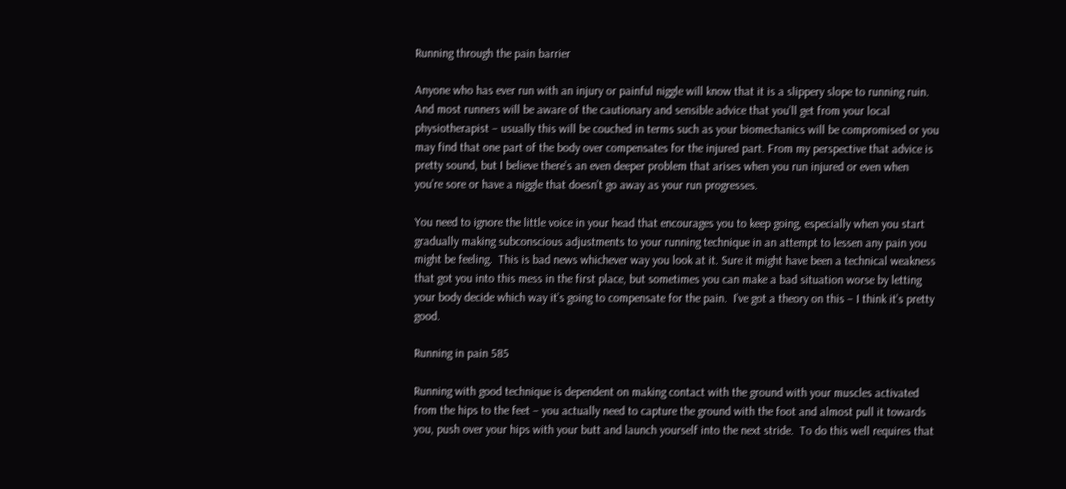Running through the pain barrier

Anyone who has ever run with an injury or painful niggle will know that it is a slippery slope to running ruin. And most runners will be aware of the cautionary and sensible advice that you’ll get from your local physiotherapist – usually this will be couched in terms such as your biomechanics will be compromised or you may find that one part of the body over compensates for the injured part. From my perspective that advice is pretty sound, but I believe there’s an even deeper problem that arises when you run injured or even when you’re sore or have a niggle that doesn’t go away as your run progresses.

You need to ignore the little voice in your head that encourages you to keep going, especially when you start gradually making subconscious adjustments to your running technique in an attempt to lessen any pain you might be feeling.  This is bad news whichever way you look at it. Sure it might have been a technical weakness that got you into this mess in the first place, but sometimes you can make a bad situation worse by letting your body decide which way it’s going to compensate for the pain.  I’ve got a theory on this – I think it’s pretty good.

Running in pain 585

Running with good technique is dependent on making contact with the ground with your muscles activated from the hips to the feet – you actually need to capture the ground with the foot and almost pull it towards you, push over your hips with your butt and launch yourself into the next stride.  To do this well requires that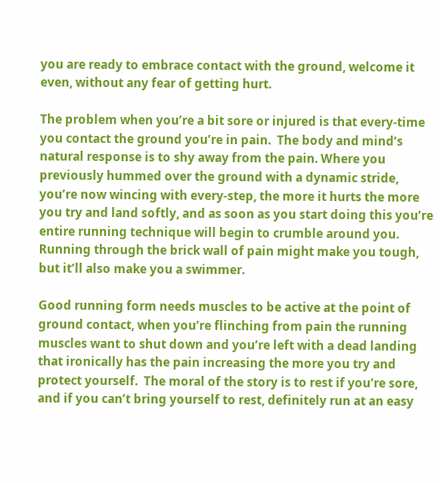you are ready to embrace contact with the ground, welcome it even, without any fear of getting hurt.

The problem when you’re a bit sore or injured is that every-time you contact the ground you’re in pain.  The body and mind’s natural response is to shy away from the pain. Where you previously hummed over the ground with a dynamic stride, you’re now wincing with every-step, the more it hurts the more you try and land softly, and as soon as you start doing this you’re entire running technique will begin to crumble around you.  Running through the brick wall of pain might make you tough, but it’ll also make you a swimmer.

Good running form needs muscles to be active at the point of ground contact, when you’re flinching from pain the running muscles want to shut down and you’re left with a dead landing that ironically has the pain increasing the more you try and protect yourself.  The moral of the story is to rest if you’re sore, and if you can’t bring yourself to rest, definitely run at an easy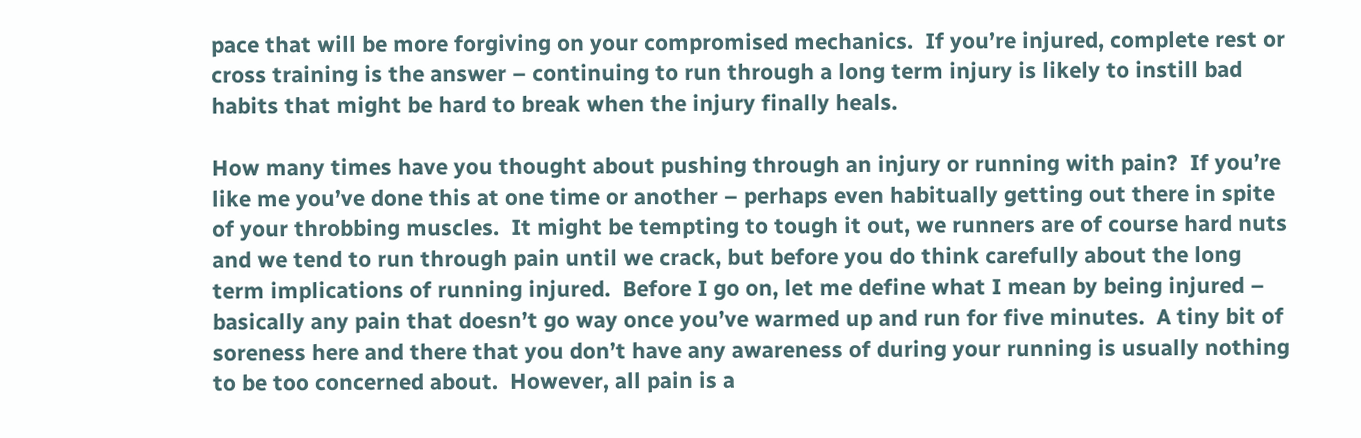pace that will be more forgiving on your compromised mechanics.  If you’re injured, complete rest or cross training is the answer – continuing to run through a long term injury is likely to instill bad habits that might be hard to break when the injury finally heals.

How many times have you thought about pushing through an injury or running with pain?  If you’re like me you’ve done this at one time or another – perhaps even habitually getting out there in spite of your throbbing muscles.  It might be tempting to tough it out, we runners are of course hard nuts and we tend to run through pain until we crack, but before you do think carefully about the long term implications of running injured.  Before I go on, let me define what I mean by being injured – basically any pain that doesn’t go way once you’ve warmed up and run for five minutes.  A tiny bit of soreness here and there that you don’t have any awareness of during your running is usually nothing to be too concerned about.  However, all pain is a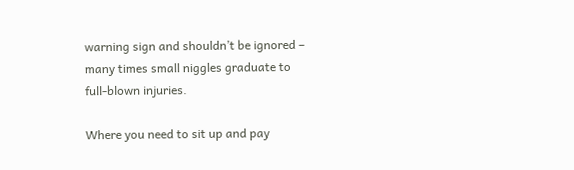warning sign and shouldn’t be ignored – many times small niggles graduate to full-blown injuries.

Where you need to sit up and pay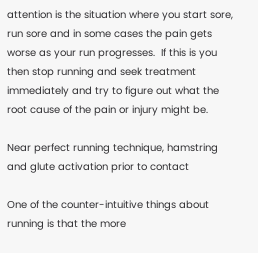attention is the situation where you start sore, run sore and in some cases the pain gets worse as your run progresses.  If this is you then stop running and seek treatment immediately and try to figure out what the root cause of the pain or injury might be.

Near perfect running technique, hamstring and glute activation prior to contact

One of the counter-intuitive things about running is that the more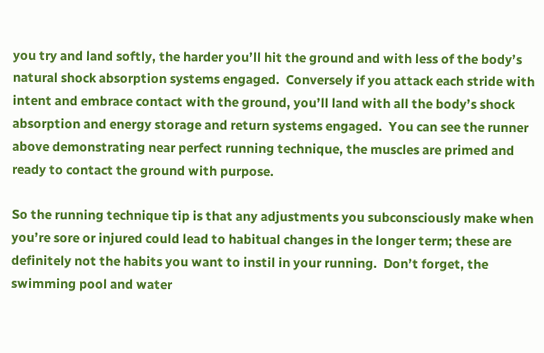you try and land softly, the harder you’ll hit the ground and with less of the body’s natural shock absorption systems engaged.  Conversely if you attack each stride with intent and embrace contact with the ground, you’ll land with all the body’s shock absorption and energy storage and return systems engaged.  You can see the runner above demonstrating near perfect running technique, the muscles are primed and ready to contact the ground with purpose.

So the running technique tip is that any adjustments you subconsciously make when you’re sore or injured could lead to habitual changes in the longer term; these are definitely not the habits you want to instil in your running.  Don’t forget, the swimming pool and water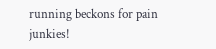running beckons for pain junkies!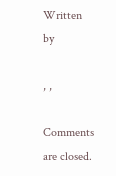Written by

, ,

Comments are closed.